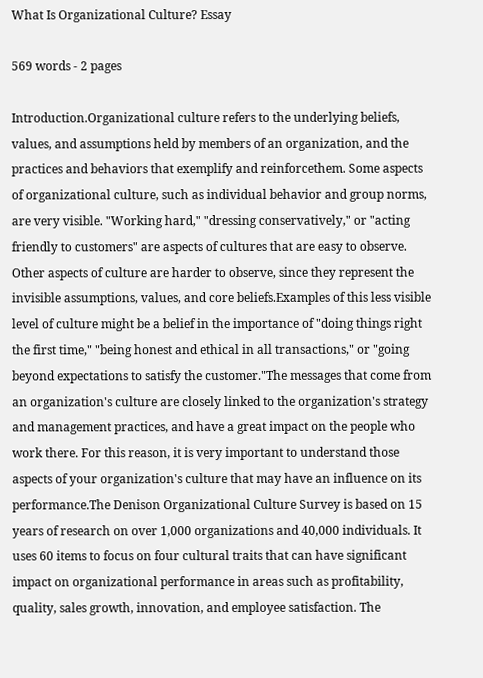What Is Organizational Culture? Essay

569 words - 2 pages

Introduction.Organizational culture refers to the underlying beliefs, values, and assumptions held by members of an organization, and the practices and behaviors that exemplify and reinforcethem. Some aspects of organizational culture, such as individual behavior and group norms, are very visible. "Working hard," "dressing conservatively," or "acting friendly to customers" are aspects of cultures that are easy to observe. Other aspects of culture are harder to observe, since they represent the invisible assumptions, values, and core beliefs.Examples of this less visible level of culture might be a belief in the importance of "doing things right the first time," "being honest and ethical in all transactions," or "going beyond expectations to satisfy the customer."The messages that come from an organization's culture are closely linked to the organization's strategy and management practices, and have a great impact on the people who work there. For this reason, it is very important to understand those aspects of your organization's culture that may have an influence on its performance.The Denison Organizational Culture Survey is based on 15 years of research on over 1,000 organizations and 40,000 individuals. It uses 60 items to focus on four cultural traits that can have significant impact on organizational performance in areas such as profitability, quality, sales growth, innovation, and employee satisfaction. The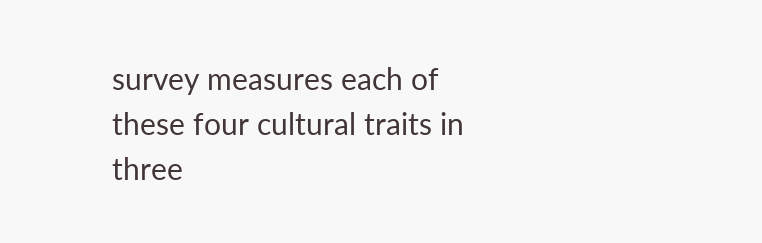survey measures each of these four cultural traits in three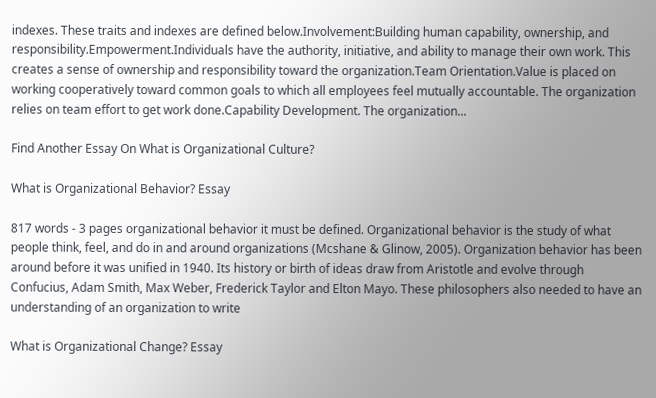indexes. These traits and indexes are defined below.Involvement:Building human capability, ownership, and responsibility.Empowerment.Individuals have the authority, initiative, and ability to manage their own work. This creates a sense of ownership and responsibility toward the organization.Team Orientation.Value is placed on working cooperatively toward common goals to which all employees feel mutually accountable. The organization relies on team effort to get work done.Capability Development. The organization...

Find Another Essay On What is Organizational Culture?

What is Organizational Behavior? Essay

817 words - 3 pages organizational behavior it must be defined. Organizational behavior is the study of what people think, feel, and do in and around organizations (Mcshane & Glinow, 2005). Organization behavior has been around before it was unified in 1940. Its history or birth of ideas draw from Aristotle and evolve through Confucius, Adam Smith, Max Weber, Frederick Taylor and Elton Mayo. These philosophers also needed to have an understanding of an organization to write

What is Organizational Change? Essay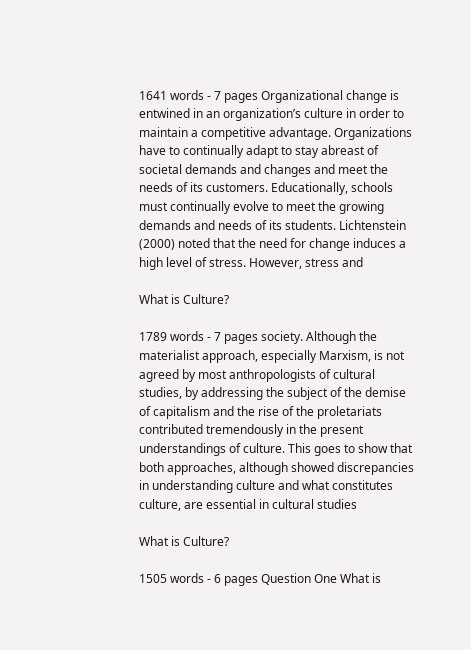1641 words - 7 pages Organizational change is entwined in an organization’s culture in order to maintain a competitive advantage. Organizations have to continually adapt to stay abreast of societal demands and changes and meet the needs of its customers. Educationally, schools must continually evolve to meet the growing demands and needs of its students. Lichtenstein (2000) noted that the need for change induces a high level of stress. However, stress and

What is Culture?

1789 words - 7 pages society. Although the materialist approach, especially Marxism, is not agreed by most anthropologists of cultural studies, by addressing the subject of the demise of capitalism and the rise of the proletariats contributed tremendously in the present understandings of culture. This goes to show that both approaches, although showed discrepancies in understanding culture and what constitutes culture, are essential in cultural studies

What is Culture?

1505 words - 6 pages Question One What is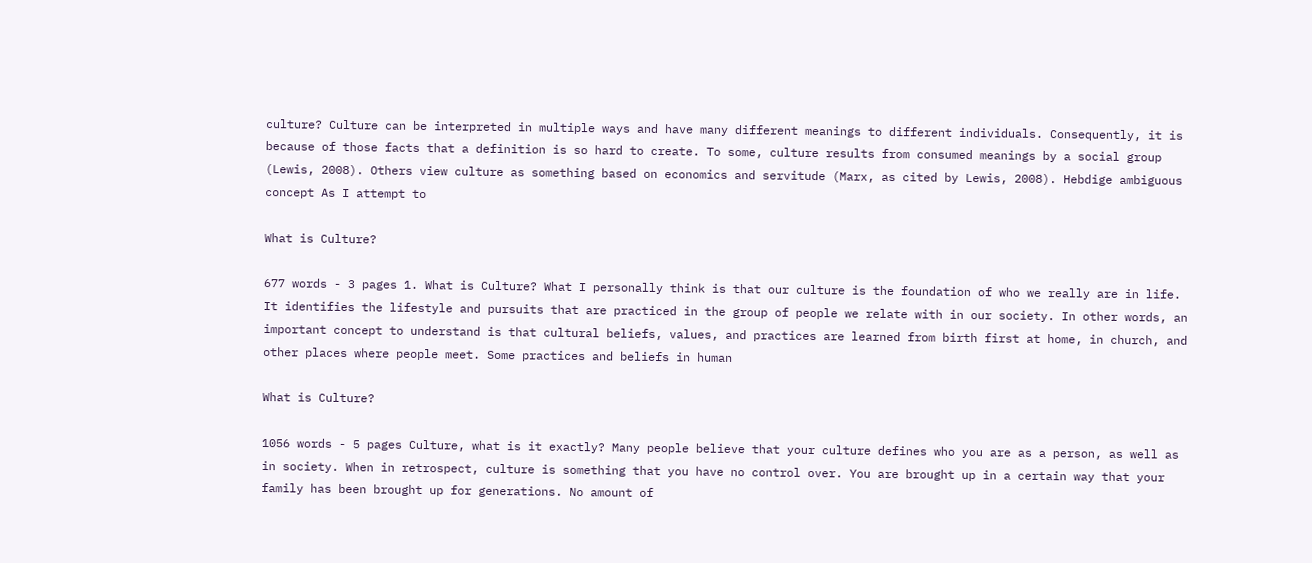culture? Culture can be interpreted in multiple ways and have many different meanings to different individuals. Consequently, it is because of those facts that a definition is so hard to create. To some, culture results from consumed meanings by a social group (Lewis, 2008). Others view culture as something based on economics and servitude (Marx, as cited by Lewis, 2008). Hebdige ambiguous concept As I attempt to

What is Culture?

677 words - 3 pages 1. What is Culture? What I personally think is that our culture is the foundation of who we really are in life. It identifies the lifestyle and pursuits that are practiced in the group of people we relate with in our society. In other words, an important concept to understand is that cultural beliefs, values, and practices are learned from birth first at home, in church, and other places where people meet. Some practices and beliefs in human

What is Culture?

1056 words - 5 pages Culture, what is it exactly? Many people believe that your culture defines who you are as a person, as well as in society. When in retrospect, culture is something that you have no control over. You are brought up in a certain way that your family has been brought up for generations. No amount of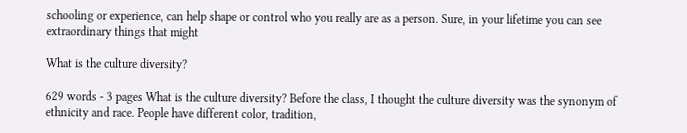schooling or experience, can help shape or control who you really are as a person. Sure, in your lifetime you can see extraordinary things that might

What is the culture diversity?

629 words - 3 pages What is the culture diversity? Before the class, I thought the culture diversity was the synonym of ethnicity and race. People have different color, tradition,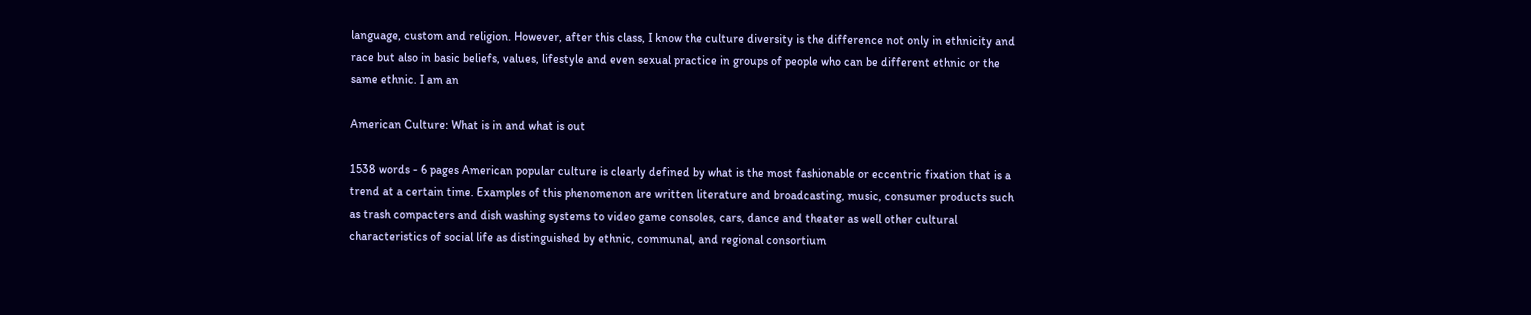language, custom and religion. However, after this class, I know the culture diversity is the difference not only in ethnicity and race but also in basic beliefs, values, lifestyle and even sexual practice in groups of people who can be different ethnic or the same ethnic. I am an

American Culture: What is in and what is out

1538 words - 6 pages American popular culture is clearly defined by what is the most fashionable or eccentric fixation that is a trend at a certain time. Examples of this phenomenon are written literature and broadcasting, music, consumer products such as trash compacters and dish washing systems to video game consoles, cars, dance and theater as well other cultural characteristics of social life as distinguished by ethnic, communal, and regional consortium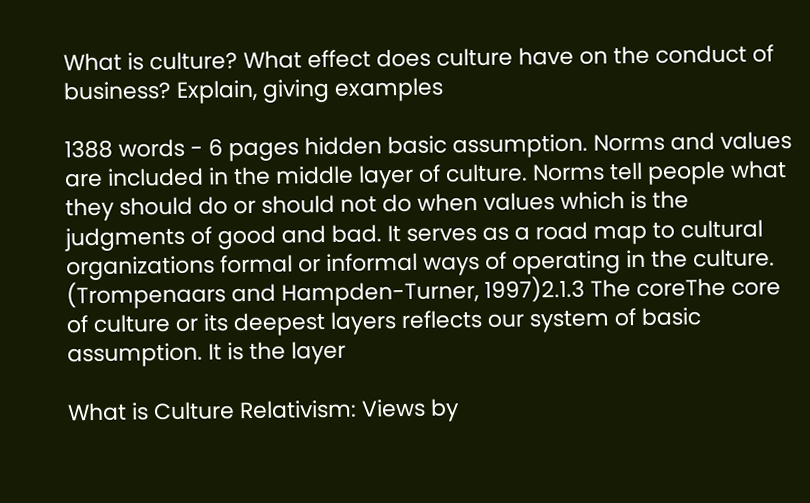What is culture? What effect does culture have on the conduct of business? Explain, giving examples

1388 words - 6 pages hidden basic assumption. Norms and values are included in the middle layer of culture. Norms tell people what they should do or should not do when values which is the judgments of good and bad. It serves as a road map to cultural organizations formal or informal ways of operating in the culture. (Trompenaars and Hampden-Turner, 1997)2.1.3 The coreThe core of culture or its deepest layers reflects our system of basic assumption. It is the layer

What is Culture Relativism: Views by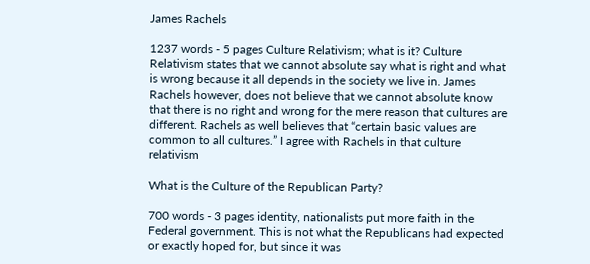James Rachels

1237 words - 5 pages Culture Relativism; what is it? Culture Relativism states that we cannot absolute say what is right and what is wrong because it all depends in the society we live in. James Rachels however, does not believe that we cannot absolute know that there is no right and wrong for the mere reason that cultures are different. Rachels as well believes that “certain basic values are common to all cultures.” I agree with Rachels in that culture relativism

What is the Culture of the Republican Party?

700 words - 3 pages identity, nationalists put more faith in the Federal government. This is not what the Republicans had expected or exactly hoped for, but since it was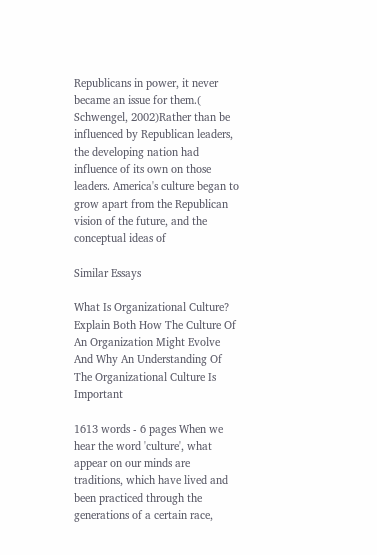Republicans in power, it never became an issue for them.( Schwengel, 2002)Rather than be influenced by Republican leaders, the developing nation had influence of its own on those leaders. America's culture began to grow apart from the Republican vision of the future, and the conceptual ideas of

Similar Essays

What Is Organizational Culture? Explain Both How The Culture Of An Organization Might Evolve And Why An Understanding Of The Organizational Culture Is Important

1613 words - 6 pages When we hear the word 'culture', what appear on our minds are traditions, which have lived and been practiced through the generations of a certain race,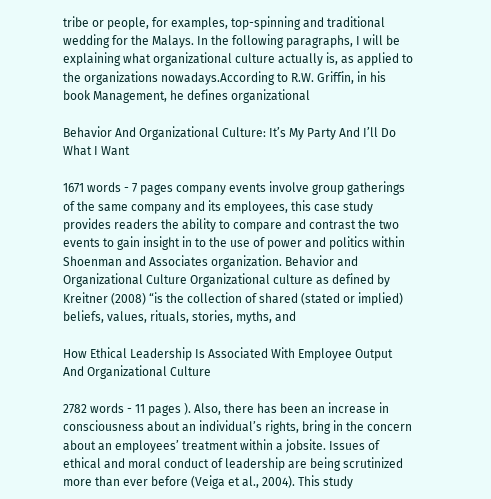tribe or people, for examples, top-spinning and traditional wedding for the Malays. In the following paragraphs, I will be explaining what organizational culture actually is, as applied to the organizations nowadays.According to R.W. Griffin, in his book Management, he defines organizational

Behavior And Organizational Culture: It’s My Party And I’ll Do What I Want

1671 words - 7 pages company events involve group gatherings of the same company and its employees, this case study provides readers the ability to compare and contrast the two events to gain insight in to the use of power and politics within Shoenman and Associates organization. Behavior and Organizational Culture Organizational culture as defined by Kreitner (2008) “is the collection of shared (stated or implied) beliefs, values, rituals, stories, myths, and

How Ethical Leadership Is Associated With Employee Output And Organizational Culture

2782 words - 11 pages ). Also, there has been an increase in consciousness about an individual’s rights, bring in the concern about an employees’ treatment within a jobsite. Issues of ethical and moral conduct of leadership are being scrutinized more than ever before (Veiga et al., 2004). This study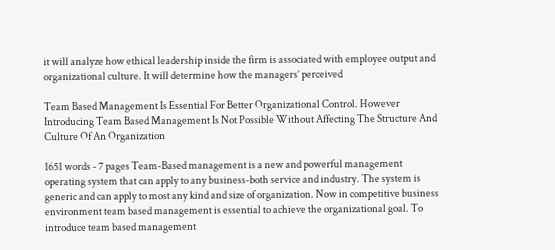it will analyze how ethical leadership inside the firm is associated with employee output and organizational culture. It will determine how the managers’ perceived

Team Based Management Is Essential For Better Organizational Control. However Introducing Team Based Management Is Not Possible Without Affecting The Structure And Culture Of An Organization

1651 words - 7 pages Team-Based management is a new and powerful management operating system that can apply to any business-both service and industry. The system is generic and can apply to most any kind and size of organization. Now in competitive business environment team based management is essential to achieve the organizational goal. To introduce team based management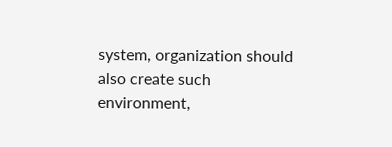system, organization should also create such environment,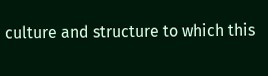culture and structure to which this